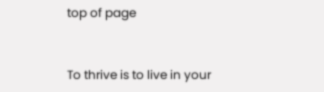top of page


To thrive is to live in your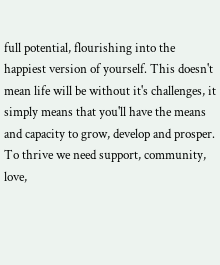full potential, flourishing into the happiest version of yourself. This doesn't mean life will be without it's challenges, it simply means that you'll have the means and capacity to grow, develop and prosper. To thrive we need support, community, love,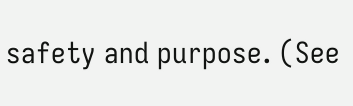safety and purpose. (See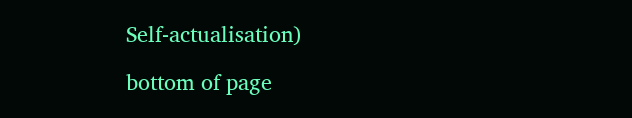Self-actualisation)

bottom of page